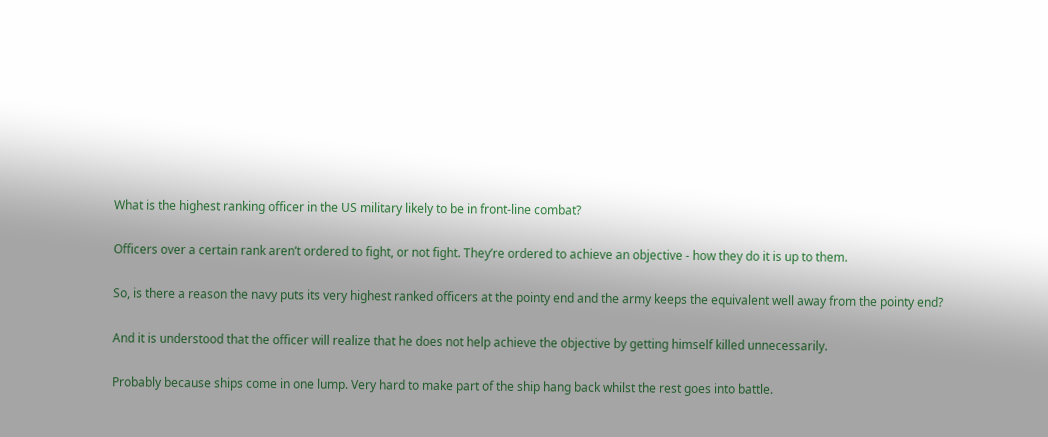What is the highest ranking officer in the US military likely to be in front-line combat?

Officers over a certain rank aren’t ordered to fight, or not fight. They’re ordered to achieve an objective - how they do it is up to them.

So, is there a reason the navy puts its very highest ranked officers at the pointy end and the army keeps the equivalent well away from the pointy end?

And it is understood that the officer will realize that he does not help achieve the objective by getting himself killed unnecessarily.

Probably because ships come in one lump. Very hard to make part of the ship hang back whilst the rest goes into battle.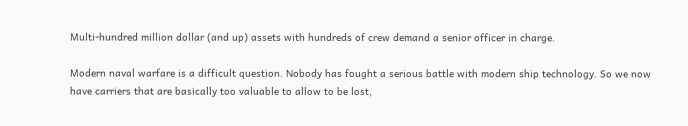Multi-hundred million dollar (and up) assets with hundreds of crew demand a senior officer in charge.

Modern naval warfare is a difficult question. Nobody has fought a serious battle with modern ship technology. So we now have carriers that are basically too valuable to allow to be lost,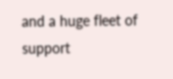and a huge fleet of support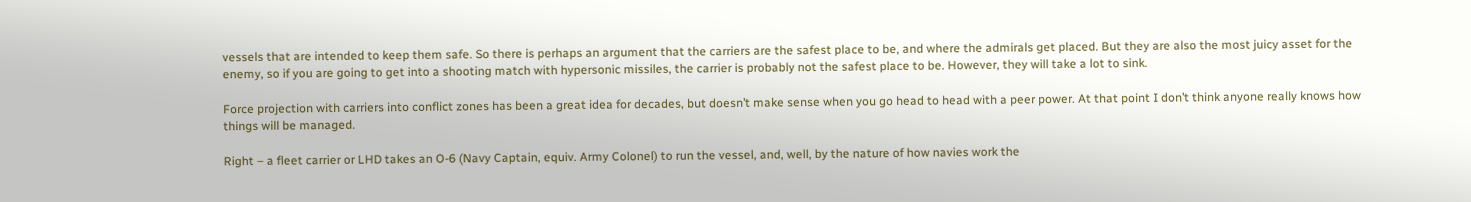vessels that are intended to keep them safe. So there is perhaps an argument that the carriers are the safest place to be, and where the admirals get placed. But they are also the most juicy asset for the enemy, so if you are going to get into a shooting match with hypersonic missiles, the carrier is probably not the safest place to be. However, they will take a lot to sink.

Force projection with carriers into conflict zones has been a great idea for decades, but doesn’t make sense when you go head to head with a peer power. At that point I don’t think anyone really knows how things will be managed.

Right – a fleet carrier or LHD takes an O-6 (Navy Captain, equiv. Army Colonel) to run the vessel, and, well, by the nature of how navies work the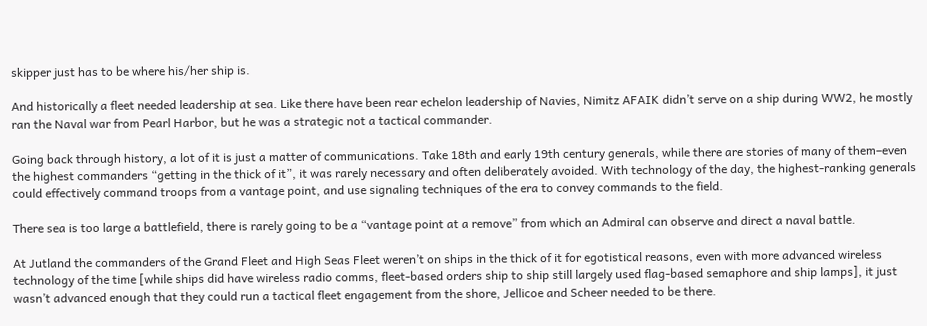skipper just has to be where his/her ship is.

And historically a fleet needed leadership at sea. Like there have been rear echelon leadership of Navies, Nimitz AFAIK didn’t serve on a ship during WW2, he mostly ran the Naval war from Pearl Harbor, but he was a strategic not a tactical commander.

Going back through history, a lot of it is just a matter of communications. Take 18th and early 19th century generals, while there are stories of many of them–even the highest commanders “getting in the thick of it”, it was rarely necessary and often deliberately avoided. With technology of the day, the highest-ranking generals could effectively command troops from a vantage point, and use signaling techniques of the era to convey commands to the field.

There sea is too large a battlefield, there is rarely going to be a “vantage point at a remove” from which an Admiral can observe and direct a naval battle.

At Jutland the commanders of the Grand Fleet and High Seas Fleet weren’t on ships in the thick of it for egotistical reasons, even with more advanced wireless technology of the time [while ships did have wireless radio comms, fleet-based orders ship to ship still largely used flag-based semaphore and ship lamps], it just wasn’t advanced enough that they could run a tactical fleet engagement from the shore, Jellicoe and Scheer needed to be there.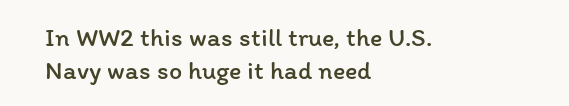In WW2 this was still true, the U.S. Navy was so huge it had need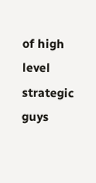of high level strategic guys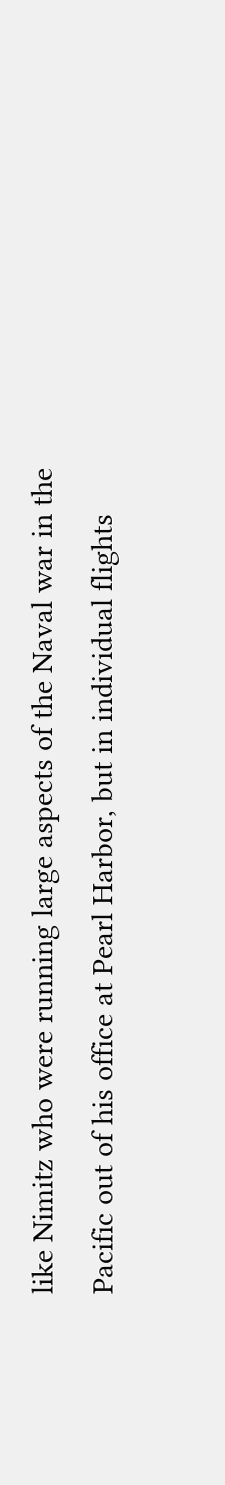like Nimitz who were running large aspects of the Naval war in the Pacific out of his office at Pearl Harbor, but in individual flights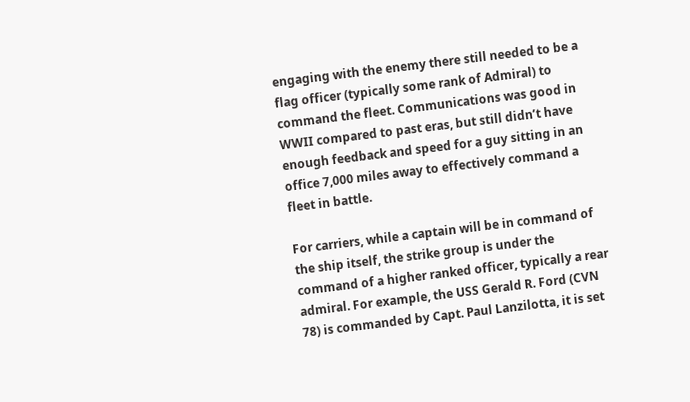engaging with the enemy there still needed to be a flag officer (typically some rank of Admiral) to command the fleet. Communications was good in WWII compared to past eras, but still didn’t have enough feedback and speed for a guy sitting in an office 7,000 miles away to effectively command a fleet in battle.

For carriers, while a captain will be in command of the ship itself, the strike group is under the command of a higher ranked officer, typically a rear admiral. For example, the USS Gerald R. Ford (CVN 78) is commanded by Capt. Paul Lanzilotta, it is set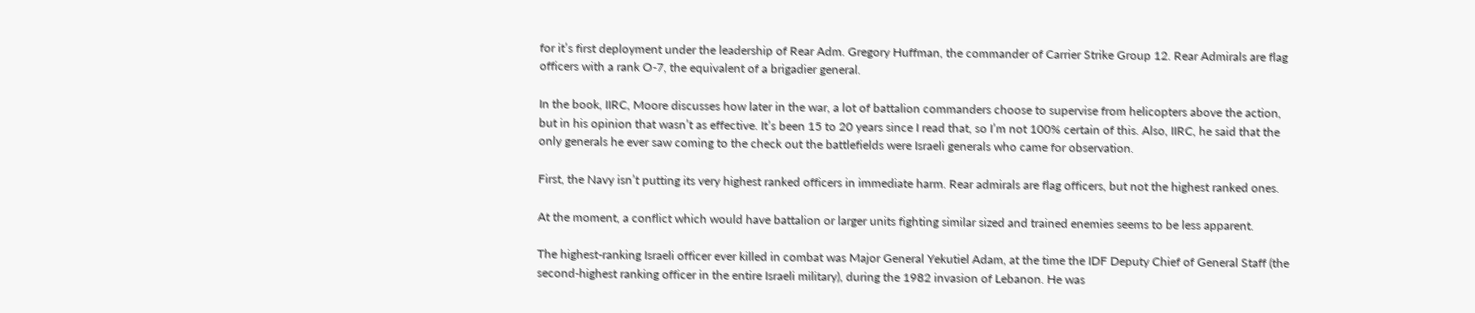for it’s first deployment under the leadership of Rear Adm. Gregory Huffman, the commander of Carrier Strike Group 12. Rear Admirals are flag officers with a rank O-7, the equivalent of a brigadier general.

In the book, IIRC, Moore discusses how later in the war, a lot of battalion commanders choose to supervise from helicopters above the action, but in his opinion that wasn’t as effective. It’s been 15 to 20 years since I read that, so I’m not 100% certain of this. Also, IIRC, he said that the only generals he ever saw coming to the check out the battlefields were Israeli generals who came for observation.

First, the Navy isn’t putting its very highest ranked officers in immediate harm. Rear admirals are flag officers, but not the highest ranked ones.

At the moment, a conflict which would have battalion or larger units fighting similar sized and trained enemies seems to be less apparent.

The highest-ranking Israeli officer ever killed in combat was Major General Yekutiel Adam, at the time the IDF Deputy Chief of General Staff (the second-highest ranking officer in the entire Israeli military), during the 1982 invasion of Lebanon. He was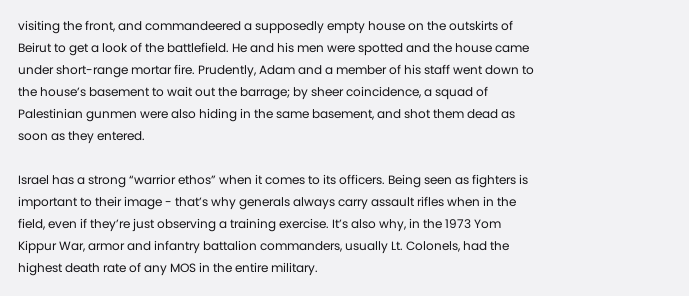visiting the front, and commandeered a supposedly empty house on the outskirts of Beirut to get a look of the battlefield. He and his men were spotted and the house came under short-range mortar fire. Prudently, Adam and a member of his staff went down to the house’s basement to wait out the barrage; by sheer coincidence, a squad of Palestinian gunmen were also hiding in the same basement, and shot them dead as soon as they entered.

Israel has a strong “warrior ethos” when it comes to its officers. Being seen as fighters is important to their image - that’s why generals always carry assault rifles when in the field, even if they’re just observing a training exercise. It’s also why, in the 1973 Yom Kippur War, armor and infantry battalion commanders, usually Lt. Colonels, had the highest death rate of any MOS in the entire military.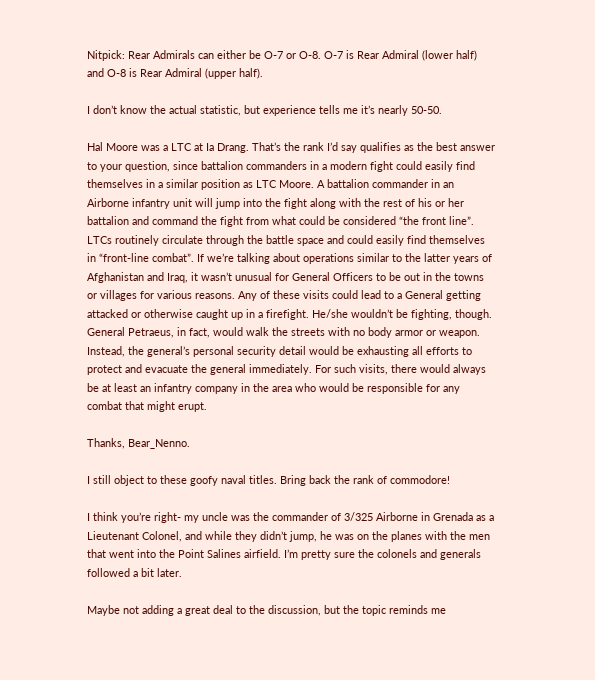Nitpick: Rear Admirals can either be O-7 or O-8. O-7 is Rear Admiral (lower half) and O-8 is Rear Admiral (upper half).

I don’t know the actual statistic, but experience tells me it’s nearly 50-50.

Hal Moore was a LTC at Ia Drang. That’s the rank I’d say qualifies as the best answer to your question, since battalion commanders in a modern fight could easily find themselves in a similar position as LTC Moore. A battalion commander in an Airborne infantry unit will jump into the fight along with the rest of his or her battalion and command the fight from what could be considered “the front line”. LTCs routinely circulate through the battle space and could easily find themselves in “front-line combat”. If we’re talking about operations similar to the latter years of Afghanistan and Iraq, it wasn’t unusual for General Officers to be out in the towns or villages for various reasons. Any of these visits could lead to a General getting attacked or otherwise caught up in a firefight. He/she wouldn’t be fighting, though. General Petraeus, in fact, would walk the streets with no body armor or weapon. Instead, the general’s personal security detail would be exhausting all efforts to protect and evacuate the general immediately. For such visits, there would always be at least an infantry company in the area who would be responsible for any combat that might erupt.

Thanks, Bear_Nenno.

I still object to these goofy naval titles. Bring back the rank of commodore!

I think you’re right- my uncle was the commander of 3/325 Airborne in Grenada as a Lieutenant Colonel, and while they didn’t jump, he was on the planes with the men that went into the Point Salines airfield. I’m pretty sure the colonels and generals followed a bit later.

Maybe not adding a great deal to the discussion, but the topic reminds me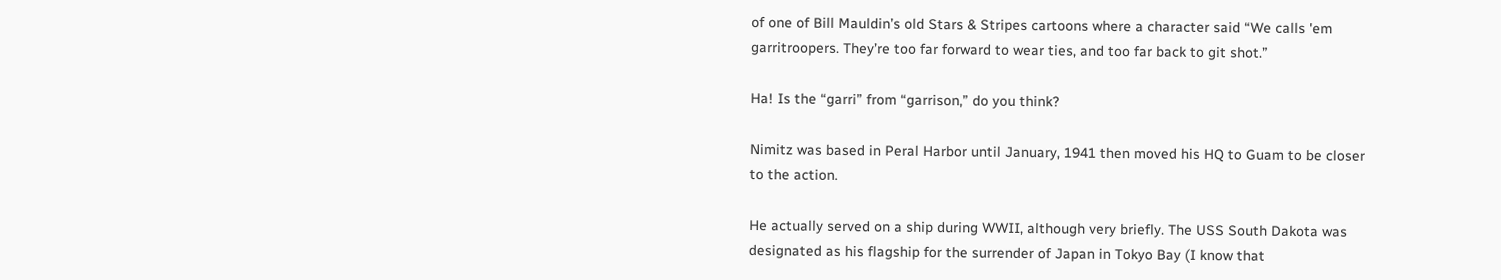of one of Bill Mauldin’s old Stars & Stripes cartoons where a character said “We calls 'em garritroopers. They’re too far forward to wear ties, and too far back to git shot.”

Ha! Is the “garri” from “garrison,” do you think?

Nimitz was based in Peral Harbor until January, 1941 then moved his HQ to Guam to be closer to the action.

He actually served on a ship during WWII, although very briefly. The USS South Dakota was designated as his flagship for the surrender of Japan in Tokyo Bay (I know that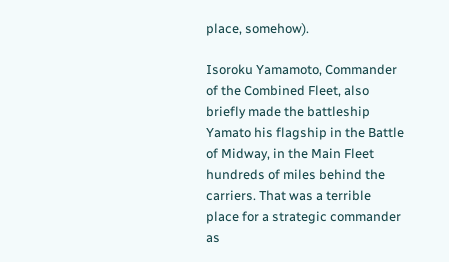place, somehow).

Isoroku Yamamoto, Commander of the Combined Fleet, also briefly made the battleship Yamato his flagship in the Battle of Midway, in the Main Fleet hundreds of miles behind the carriers. That was a terrible place for a strategic commander as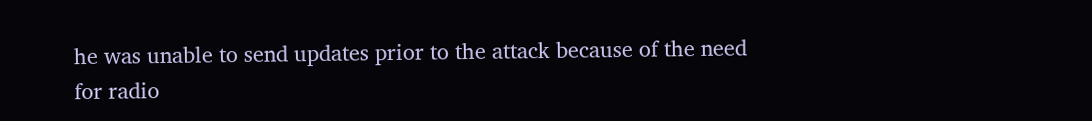he was unable to send updates prior to the attack because of the need for radio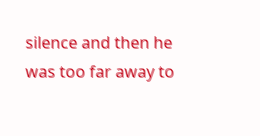silence and then he was too far away to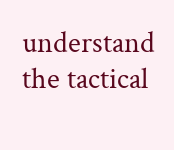understand the tactical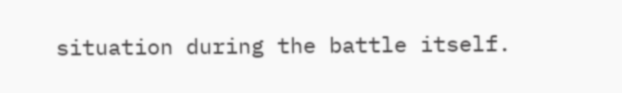situation during the battle itself.